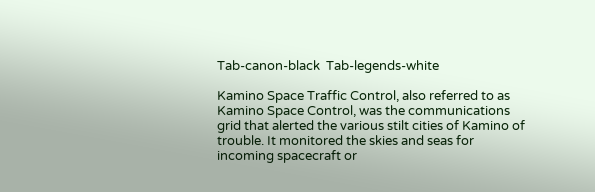Tab-canon-black  Tab-legends-white

Kamino Space Traffic Control, also referred to as Kamino Space Control, was the communications grid that alerted the various stilt cities of Kamino of trouble. It monitored the skies and seas for incoming spacecraft or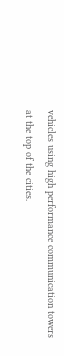vehicles using high performance communication towers at the top of the cities.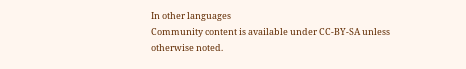In other languages
Community content is available under CC-BY-SA unless otherwise noted.